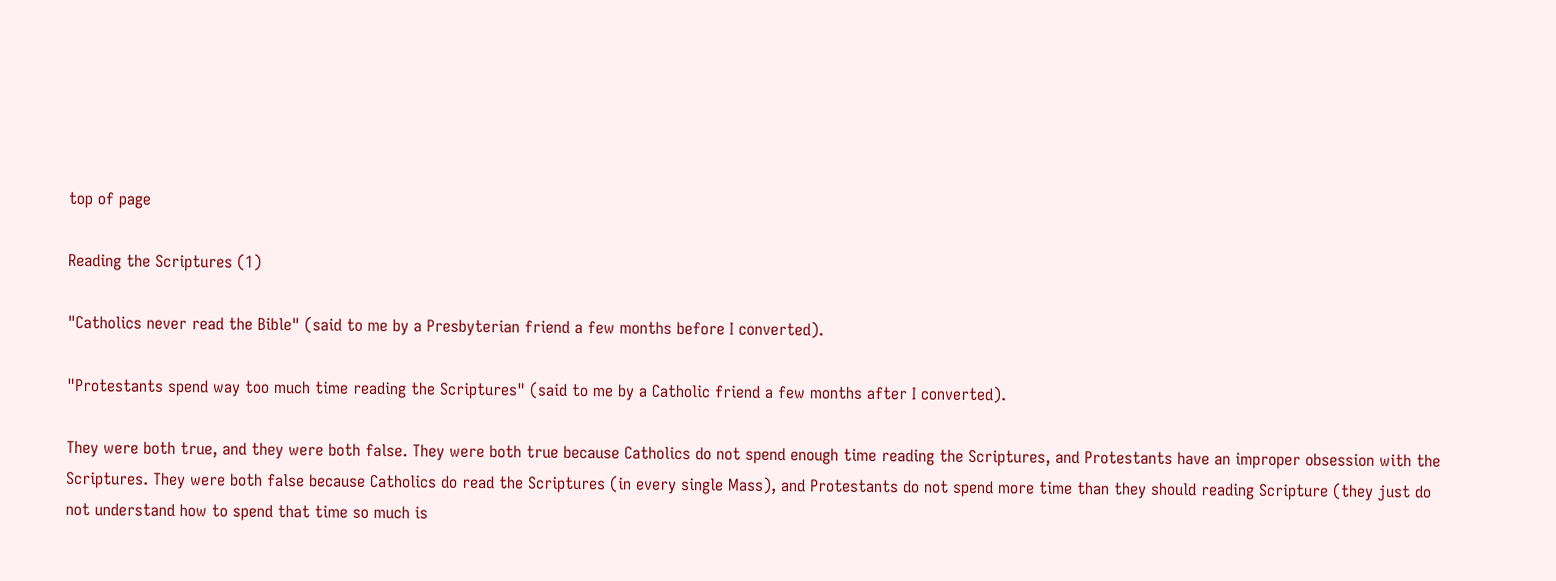top of page

Reading the Scriptures (1)

"Catholics never read the Bible" (said to me by a Presbyterian friend a few months before I converted).

"Protestants spend way too much time reading the Scriptures" (said to me by a Catholic friend a few months after I converted).

They were both true, and they were both false. They were both true because Catholics do not spend enough time reading the Scriptures, and Protestants have an improper obsession with the Scriptures. They were both false because Catholics do read the Scriptures (in every single Mass), and Protestants do not spend more time than they should reading Scripture (they just do not understand how to spend that time so much is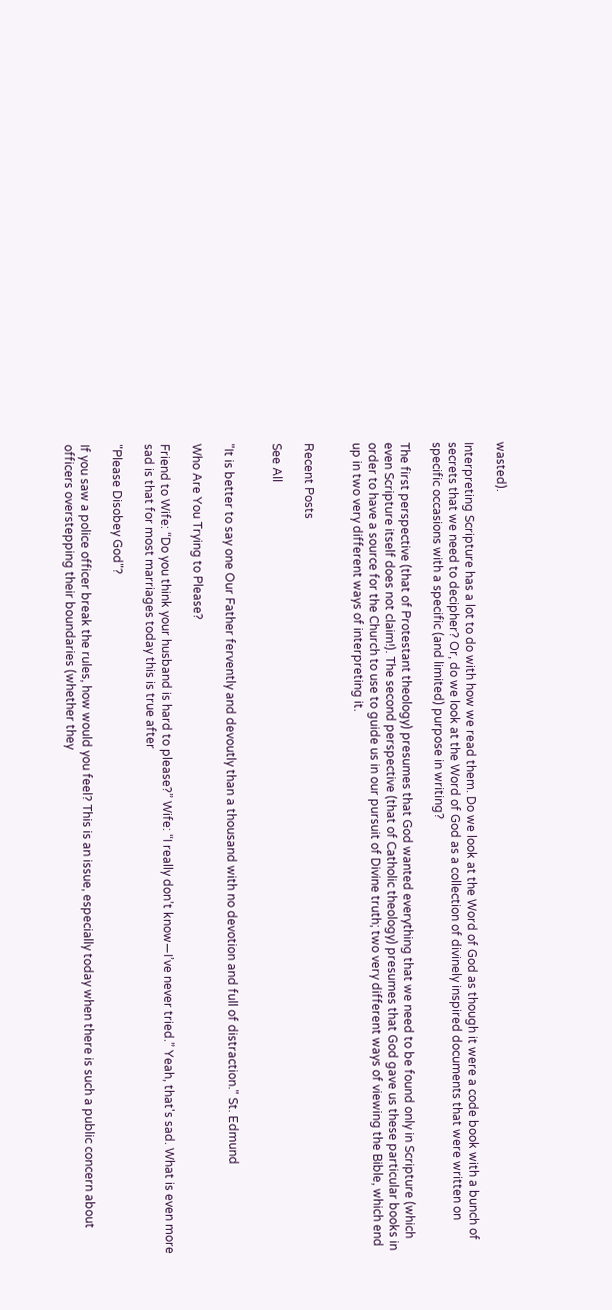wasted).

Interpreting Scripture has a lot to do with how we read them. Do we look at the Word of God as though it were a code book with a bunch of secrets that we need to decipher? Or, do we look at the Word of God as a collection of divinely inspired documents that were written on specific occasions with a specific (and limited) purpose in writing?

The first perspective (that of Protestant theology) presumes that God wanted everything that we need to be found only in Scripture (which even Scripture itself does not claim!). The second perspective (that of Catholic theology) presumes that God gave us these particular books in order to have a source for the Church to use to guide us in our pursuit of Divine truth; two very different ways of viewing the Bible, which end up in two very different ways of interpreting it.


Recent Posts

See All


"It is better to say one Our Father fervently and devoutly than a thousand with no devotion and full of distraction." St. Edmund

Who Are You Trying to Please?

Friend to Wife: “Do you think your husband is hard to please?” Wife: “I really don’t know—I’ve never tried.” Yeah, that's sad. What is even more sad is that for most marriages today this is true after

"Please Disobey God"?

If you saw a police officer break the rules, how would you feel? This is an issue, especially today when there is such a public concern about officers overstepping their boundaries (whether they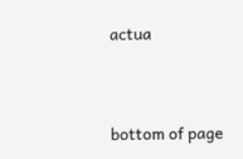actua


bottom of page